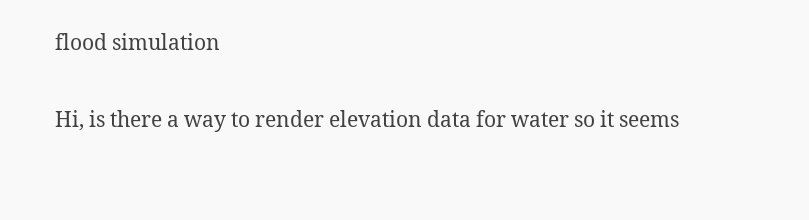flood simulation

Hi, is there a way to render elevation data for water so it seems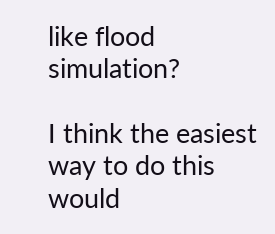like flood simulation?

I think the easiest way to do this would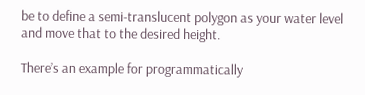be to define a semi-translucent polygon as your water level and move that to the desired height.

There’s an example for programmatically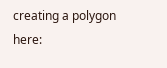creating a polygon here: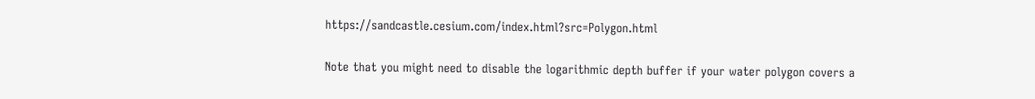https://sandcastle.cesium.com/index.html?src=Polygon.html

Note that you might need to disable the logarithmic depth buffer if your water polygon covers a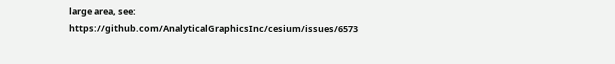large area, see: https://github.com/AnalyticalGraphicsInc/cesium/issues/6573